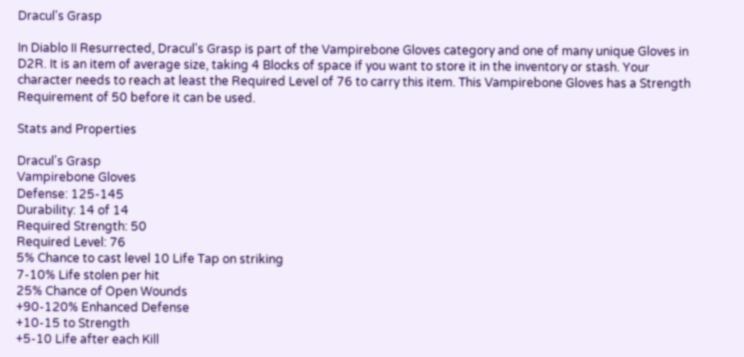Dracul's Grasp

In Diablo II Resurrected, Dracul's Grasp is part of the Vampirebone Gloves category and one of many unique Gloves in D2R. It is an item of average size, taking 4 Blocks of space if you want to store it in the inventory or stash. Your character needs to reach at least the Required Level of 76 to carry this item. This Vampirebone Gloves has a Strength Requirement of 50 before it can be used.

Stats and Properties

Dracul's Grasp
Vampirebone Gloves
Defense: 125-145
Durability: 14 of 14
Required Strength: 50
Required Level: 76
5% Chance to cast level 10 Life Tap on striking
7-10% Life stolen per hit
25% Chance of Open Wounds
+90-120% Enhanced Defense
+10-15 to Strength
+5-10 Life after each Kill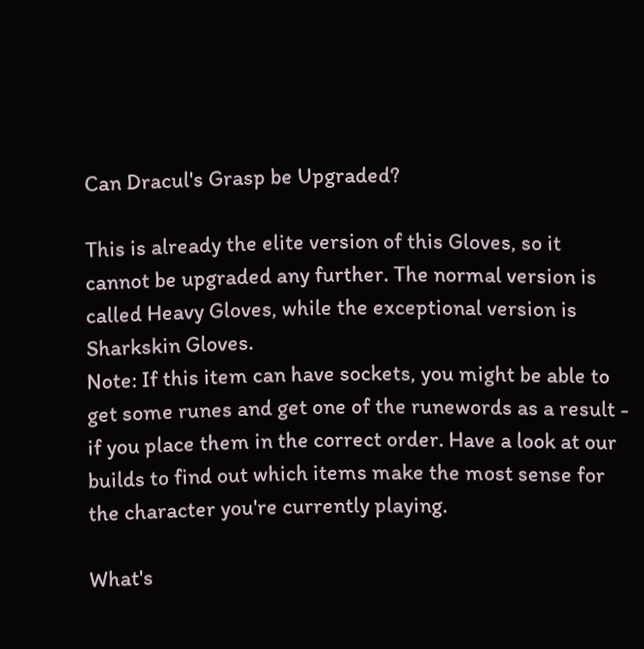Can Dracul's Grasp be Upgraded?

This is already the elite version of this Gloves, so it cannot be upgraded any further. The normal version is called Heavy Gloves, while the exceptional version is Sharkskin Gloves.
Note: If this item can have sockets, you might be able to get some runes and get one of the runewords as a result - if you place them in the correct order. Have a look at our builds to find out which items make the most sense for the character you're currently playing.

What's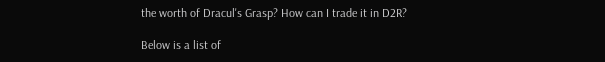the worth of Dracul's Grasp? How can I trade it in D2R?

Below is a list of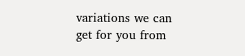variations we can get for you from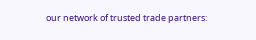our network of trusted trade partners: